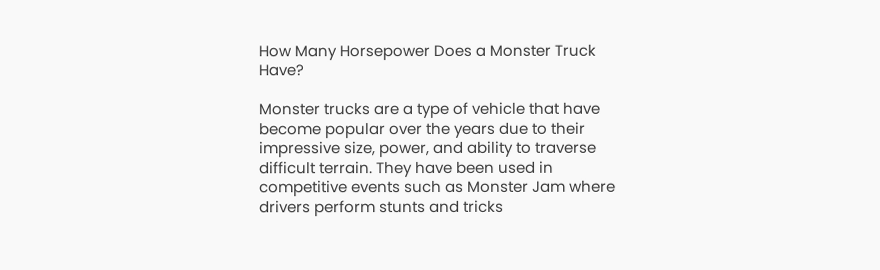How Many Horsepower Does a Monster Truck Have?

Monster trucks are a type of vehicle that have become popular over the years due to their impressive size, power, and ability to traverse difficult terrain. They have been used in competitive events such as Monster Jam where drivers perform stunts and tricks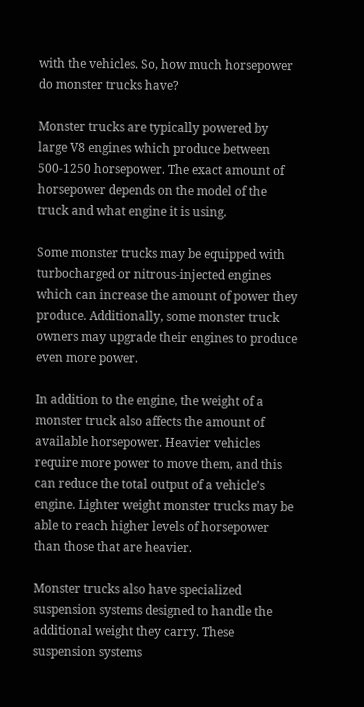with the vehicles. So, how much horsepower do monster trucks have?

Monster trucks are typically powered by large V8 engines which produce between 500-1250 horsepower. The exact amount of horsepower depends on the model of the truck and what engine it is using.

Some monster trucks may be equipped with turbocharged or nitrous-injected engines which can increase the amount of power they produce. Additionally, some monster truck owners may upgrade their engines to produce even more power.

In addition to the engine, the weight of a monster truck also affects the amount of available horsepower. Heavier vehicles require more power to move them, and this can reduce the total output of a vehicle’s engine. Lighter weight monster trucks may be able to reach higher levels of horsepower than those that are heavier.

Monster trucks also have specialized suspension systems designed to handle the additional weight they carry. These suspension systems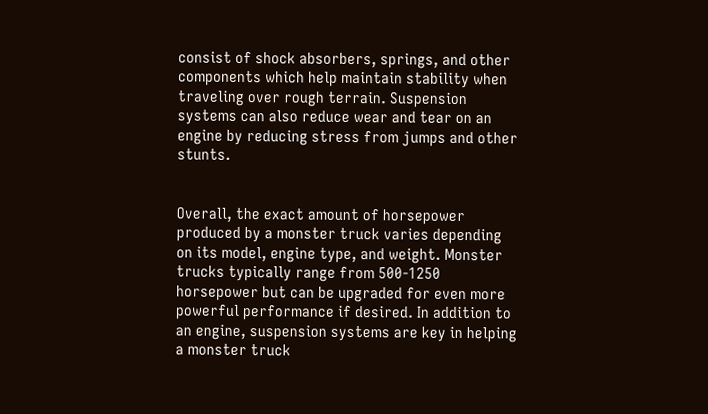consist of shock absorbers, springs, and other components which help maintain stability when traveling over rough terrain. Suspension systems can also reduce wear and tear on an engine by reducing stress from jumps and other stunts.


Overall, the exact amount of horsepower produced by a monster truck varies depending on its model, engine type, and weight. Monster trucks typically range from 500-1250 horsepower but can be upgraded for even more powerful performance if desired. In addition to an engine, suspension systems are key in helping a monster truck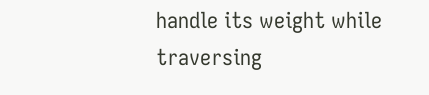handle its weight while traversing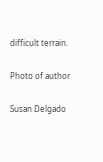difficult terrain.

Photo of author

Susan Delgado